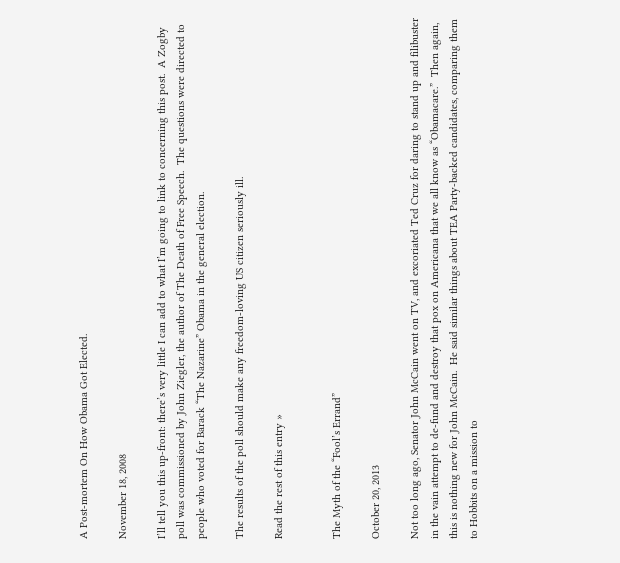A Post-mortem On How Obama Got Elected.

November 18, 2008

I’ll tell you this up-front: there’s very little I can add to what I’m going to link to concerning this post.  A Zogby poll was commissioned by John Ziegler, the author of The Death of Free Speech.  The questions were directed to people who voted for Barack “The Nazarine” Obama in the general election.

The results of the poll should make any freedom-loving US citizen seriously ill.

Read the rest of this entry »


The Myth of the “Fool’s Errand”

October 20, 2013

Not too long ago, Senator John McCain went on TV, and excoriated Ted Cruz for daring to stand up and filibuster in the vain attempt to de-fund and destroy that pox on Americana that we all know as “Obamacare.”  Then again, this is nothing new for John McCain.  He said similar things about TEA Party-backed candidates, comparing them to Hobbits on a mission to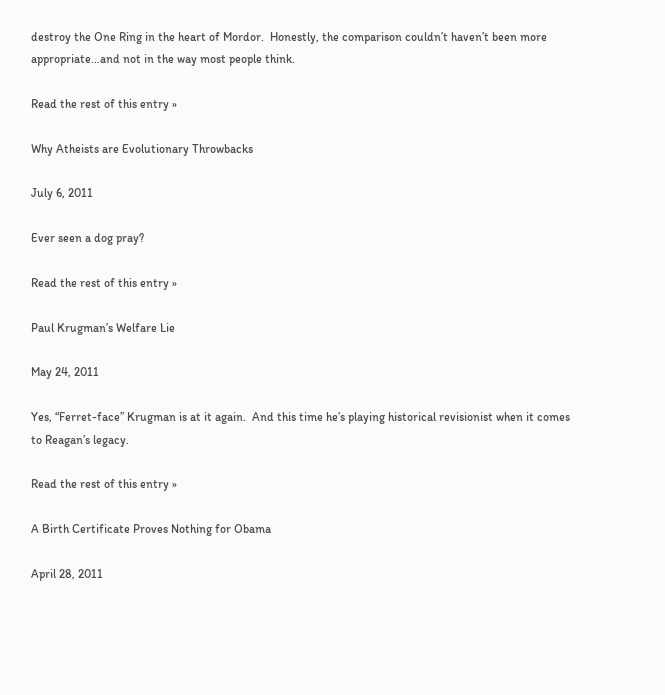destroy the One Ring in the heart of Mordor.  Honestly, the comparison couldn’t haven’t been more appropriate…and not in the way most people think.

Read the rest of this entry »

Why Atheists are Evolutionary Throwbacks

July 6, 2011

Ever seen a dog pray?

Read the rest of this entry »

Paul Krugman’s Welfare Lie

May 24, 2011

Yes, “Ferret-face” Krugman is at it again.  And this time he’s playing historical revisionist when it comes to Reagan’s legacy.

Read the rest of this entry »

A Birth Certificate Proves Nothing for Obama

April 28, 2011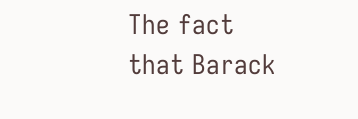The fact that Barack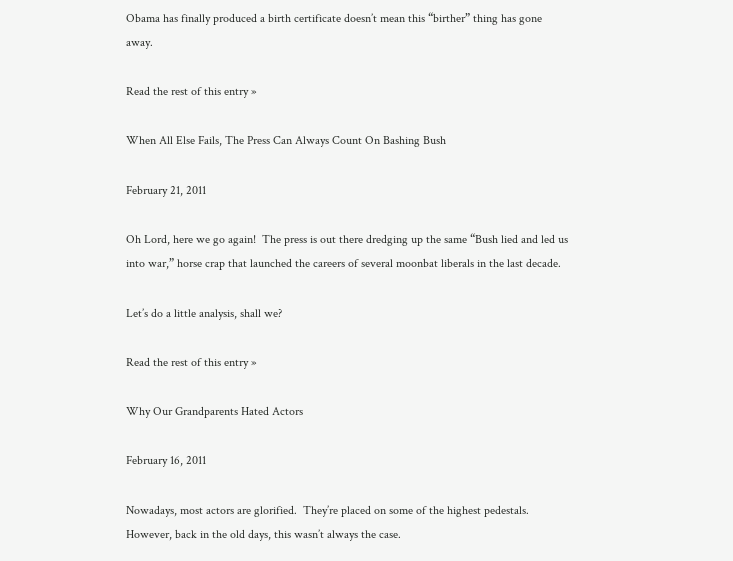Obama has finally produced a birth certificate doesn’t mean this “birther” thing has gone away.

Read the rest of this entry »

When All Else Fails, The Press Can Always Count On Bashing Bush

February 21, 2011

Oh Lord, here we go again!  The press is out there dredging up the same “Bush lied and led us into war,” horse crap that launched the careers of several moonbat liberals in the last decade.

Let’s do a little analysis, shall we?

Read the rest of this entry »

Why Our Grandparents Hated Actors

February 16, 2011

Nowadays, most actors are glorified.  They’re placed on some of the highest pedestals.  However, back in the old days, this wasn’t always the case.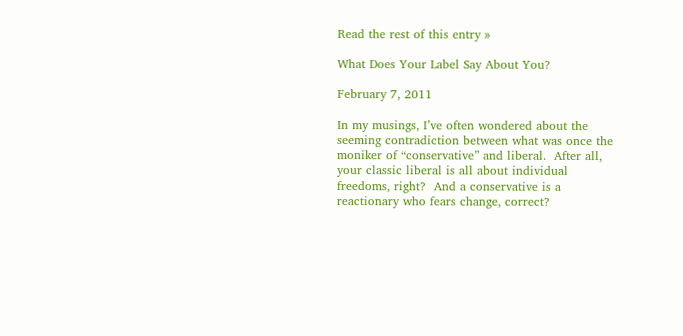Read the rest of this entry »

What Does Your Label Say About You?

February 7, 2011

In my musings, I’ve often wondered about the seeming contradiction between what was once the moniker of “conservative” and liberal.  After all, your classic liberal is all about individual freedoms, right?  And a conservative is a reactionary who fears change, correct?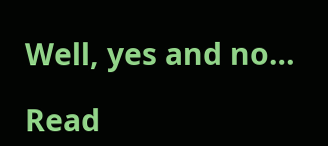Well, yes and no…

Read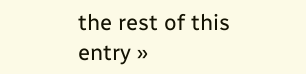the rest of this entry »